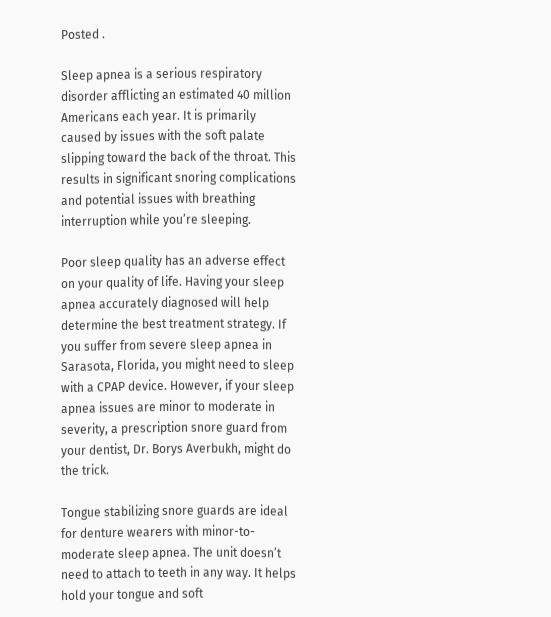Posted .

Sleep apnea is a serious respiratory disorder afflicting an estimated 40 million Americans each year. It is primarily caused by issues with the soft palate slipping toward the back of the throat. This results in significant snoring complications and potential issues with breathing interruption while you’re sleeping.

Poor sleep quality has an adverse effect on your quality of life. Having your sleep apnea accurately diagnosed will help determine the best treatment strategy. If you suffer from severe sleep apnea in Sarasota, Florida, you might need to sleep with a CPAP device. However, if your sleep apnea issues are minor to moderate in severity, a prescription snore guard from your dentist, Dr. Borys Averbukh, might do the trick.

Tongue stabilizing snore guards are ideal for denture wearers with minor-to-moderate sleep apnea. The unit doesn’t need to attach to teeth in any way. It helps hold your tongue and soft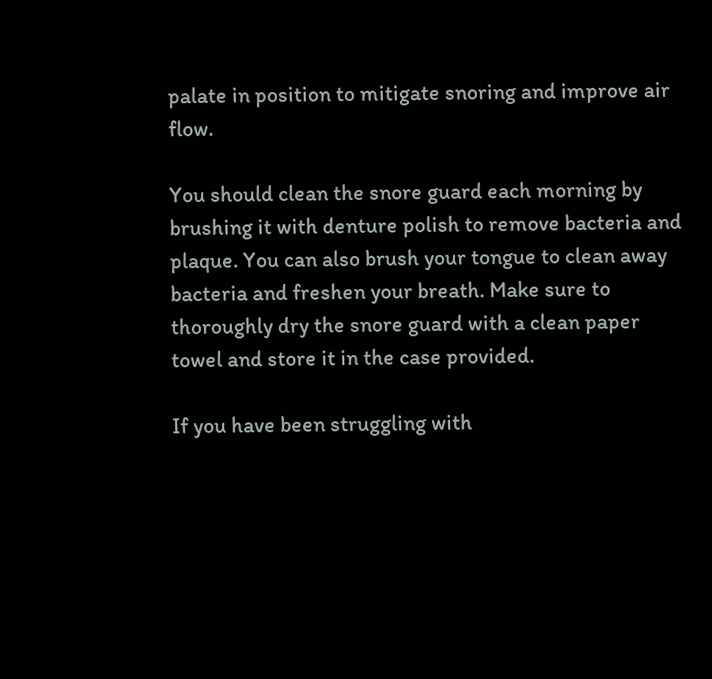palate in position to mitigate snoring and improve air flow.

You should clean the snore guard each morning by brushing it with denture polish to remove bacteria and plaque. You can also brush your tongue to clean away bacteria and freshen your breath. Make sure to thoroughly dry the snore guard with a clean paper towel and store it in the case provided.

If you have been struggling with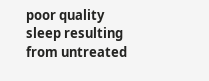poor quality sleep resulting from untreated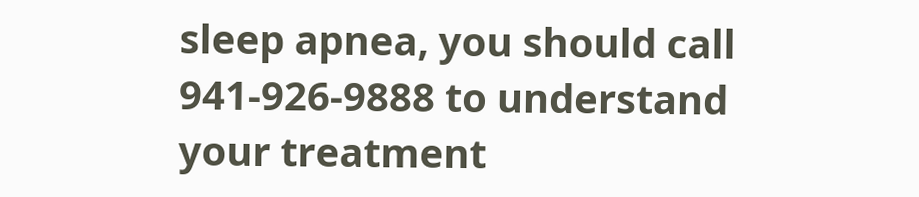sleep apnea, you should call 941-926-9888 to understand your treatment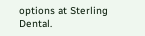options at Sterling Dental.